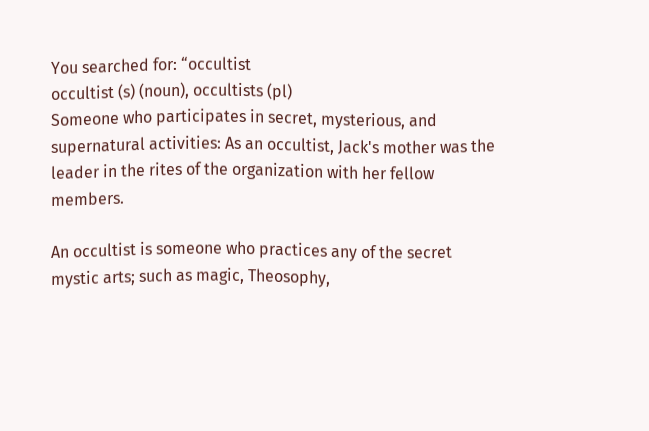You searched for: “occultist
occultist (s) (noun), occultists (pl)
Someone who participates in secret, mysterious, and supernatural activities: As an occultist, Jack's mother was the leader in the rites of the organization with her fellow members.

An occultist is someone who practices any of the secret mystic arts; such as magic, Theosophy,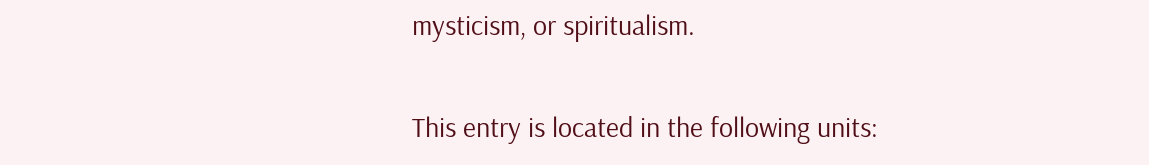mysticism, or spiritualism.

This entry is located in the following units: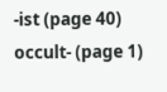-ist (page 40) occult- (page 1)